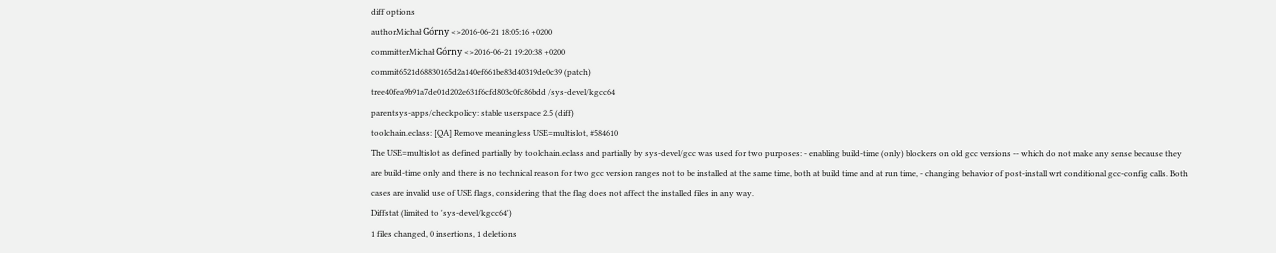diff options
authorMichał Górny <>2016-06-21 18:05:16 +0200
committerMichał Górny <>2016-06-21 19:20:38 +0200
commit6521d68830165d2a140ef661be83d40319de0c39 (patch)
tree40fea9b91a7de01d202e631f6cfd803c0fc86bdd /sys-devel/kgcc64
parentsys-apps/checkpolicy: stable userspace 2.5 (diff)
toolchain.eclass: [QA] Remove meaningless USE=multislot, #584610
The USE=multislot as defined partially by toolchain.eclass and partially by sys-devel/gcc was used for two purposes: - enabling build-time (only) blockers on old gcc versions -- which do not make any sense because they are build-time only and there is no technical reason for two gcc version ranges not to be installed at the same time, both at build time and at run time, - changing behavior of post-install wrt conditional gcc-config calls. Both cases are invalid use of USE flags, considering that the flag does not affect the installed files in any way.
Diffstat (limited to 'sys-devel/kgcc64')
1 files changed, 0 insertions, 1 deletions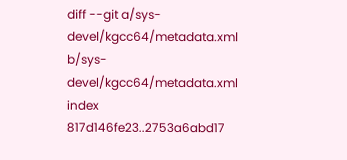diff --git a/sys-devel/kgcc64/metadata.xml b/sys-devel/kgcc64/metadata.xml
index 817d146fe23..2753a6abd17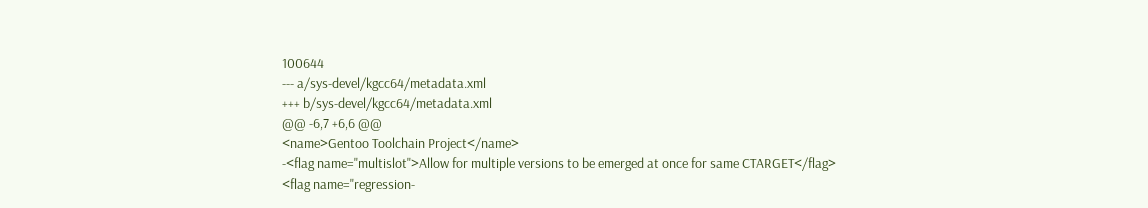100644
--- a/sys-devel/kgcc64/metadata.xml
+++ b/sys-devel/kgcc64/metadata.xml
@@ -6,7 +6,6 @@
<name>Gentoo Toolchain Project</name>
-<flag name="multislot">Allow for multiple versions to be emerged at once for same CTARGET</flag>
<flag name="regression-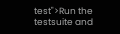test">Run the testsuite and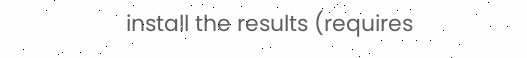install the results (requires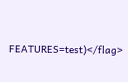FEATURES=test)</flag>